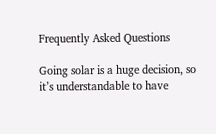Frequently Asked Questions

Going solar is a huge decision, so it’s understandable to have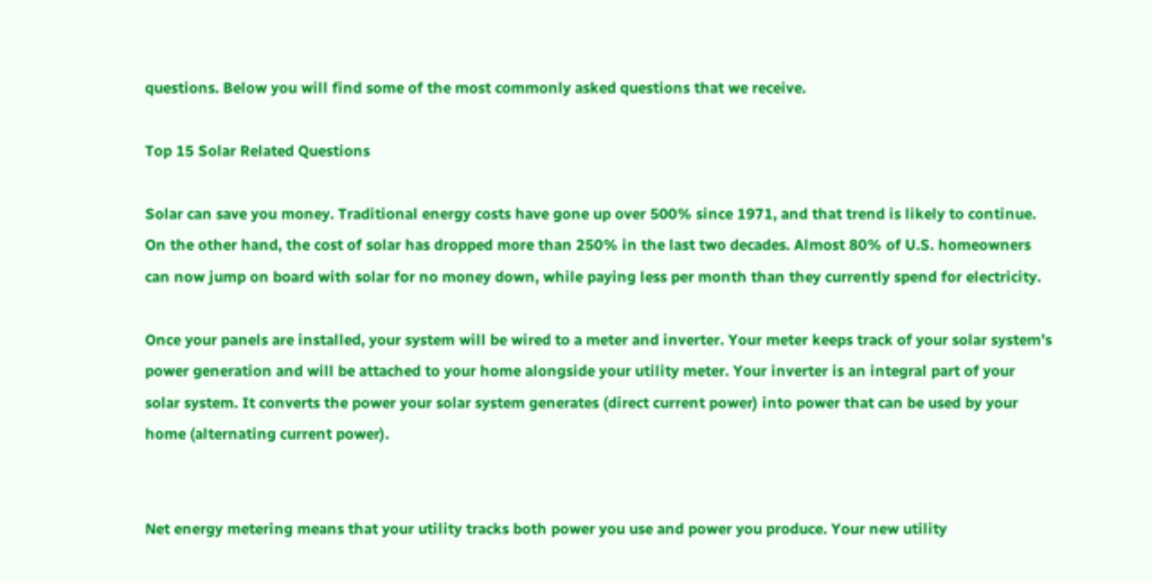questions. Below you will find some of the most commonly asked questions that we receive.

Top 15 Solar Related Questions

Solar can save you money. Traditional energy costs have gone up over 500% since 1971, and that trend is likely to continue. On the other hand, the cost of solar has dropped more than 250% in the last two decades. Almost 80% of U.S. homeowners can now jump on board with solar for no money down, while paying less per month than they currently spend for electricity.

Once your panels are installed, your system will be wired to a meter and inverter. Your meter keeps track of your solar system’s power generation and will be attached to your home alongside your utility meter. Your inverter is an integral part of your solar system. It converts the power your solar system generates (direct current power) into power that can be used by your home (alternating current power).


Net energy metering means that your utility tracks both power you use and power you produce. Your new utility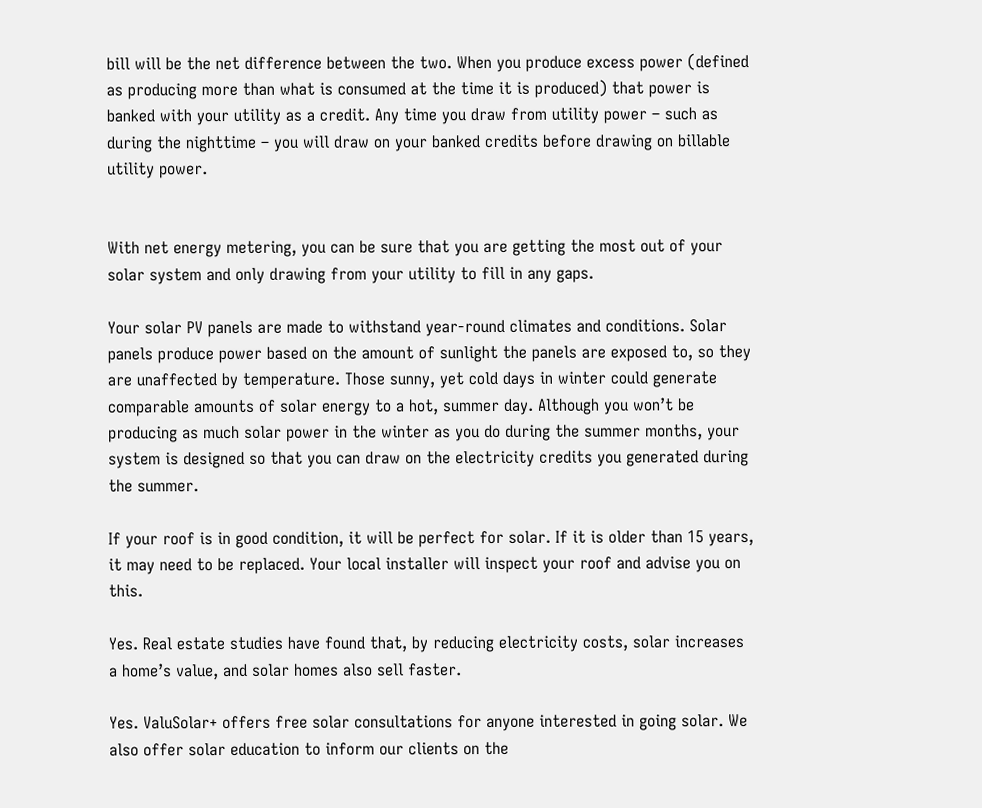bill will be the net difference between the two. When you produce excess power (defined as producing more than what is consumed at the time it is produced) that power is banked with your utility as a credit. Any time you draw from utility power – such as during the nighttime – you will draw on your banked credits before drawing on billable utility power.


With net energy metering, you can be sure that you are getting the most out of your solar system and only drawing from your utility to fill in any gaps.

Your solar PV panels are made to withstand year-round climates and conditions. Solar panels produce power based on the amount of sunlight the panels are exposed to, so they are unaffected by temperature. Those sunny, yet cold days in winter could generate comparable amounts of solar energy to a hot, summer day. Although you won’t be producing as much solar power in the winter as you do during the summer months, your system is designed so that you can draw on the electricity credits you generated during the summer.

If your roof is in good condition, it will be perfect for solar. If it is older than 15 years, it may need to be replaced. Your local installer will inspect your roof and advise you on this.

Yes. Real estate studies have found that, by reducing electricity costs, solar increases a home’s value, and solar homes also sell faster.

Yes. ValuSolar+ offers free solar consultations for anyone interested in going solar. We also offer solar education to inform our clients on the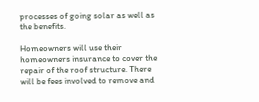processes of going solar as well as the benefits.

Homeowners will use their homeowners insurance to cover the repair of the roof structure. There will be fees involved to remove and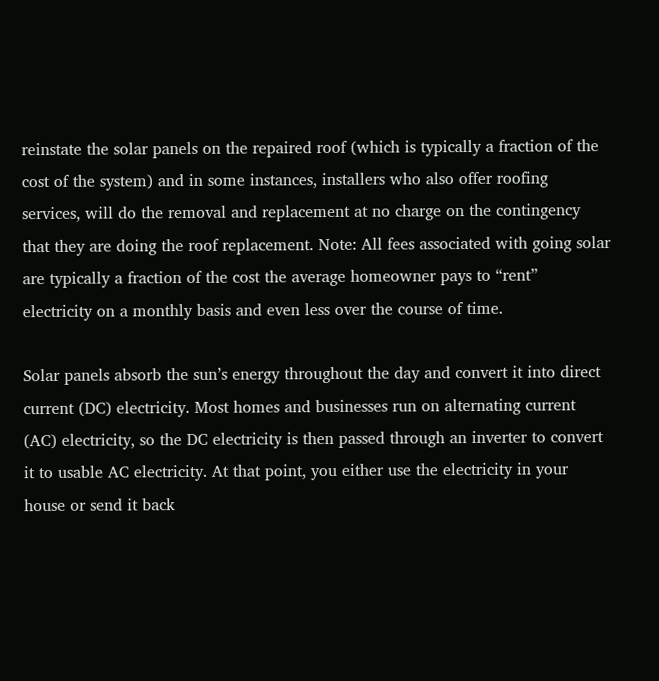reinstate the solar panels on the repaired roof (which is typically a fraction of the cost of the system) and in some instances, installers who also offer roofing services, will do the removal and replacement at no charge on the contingency that they are doing the roof replacement. Note: All fees associated with going solar are typically a fraction of the cost the average homeowner pays to “rent” electricity on a monthly basis and even less over the course of time.

Solar panels absorb the sun’s energy throughout the day and convert it into direct current (DC) electricity. Most homes and businesses run on alternating current (AC) electricity, so the DC electricity is then passed through an inverter to convert it to usable AC electricity. At that point, you either use the electricity in your house or send it back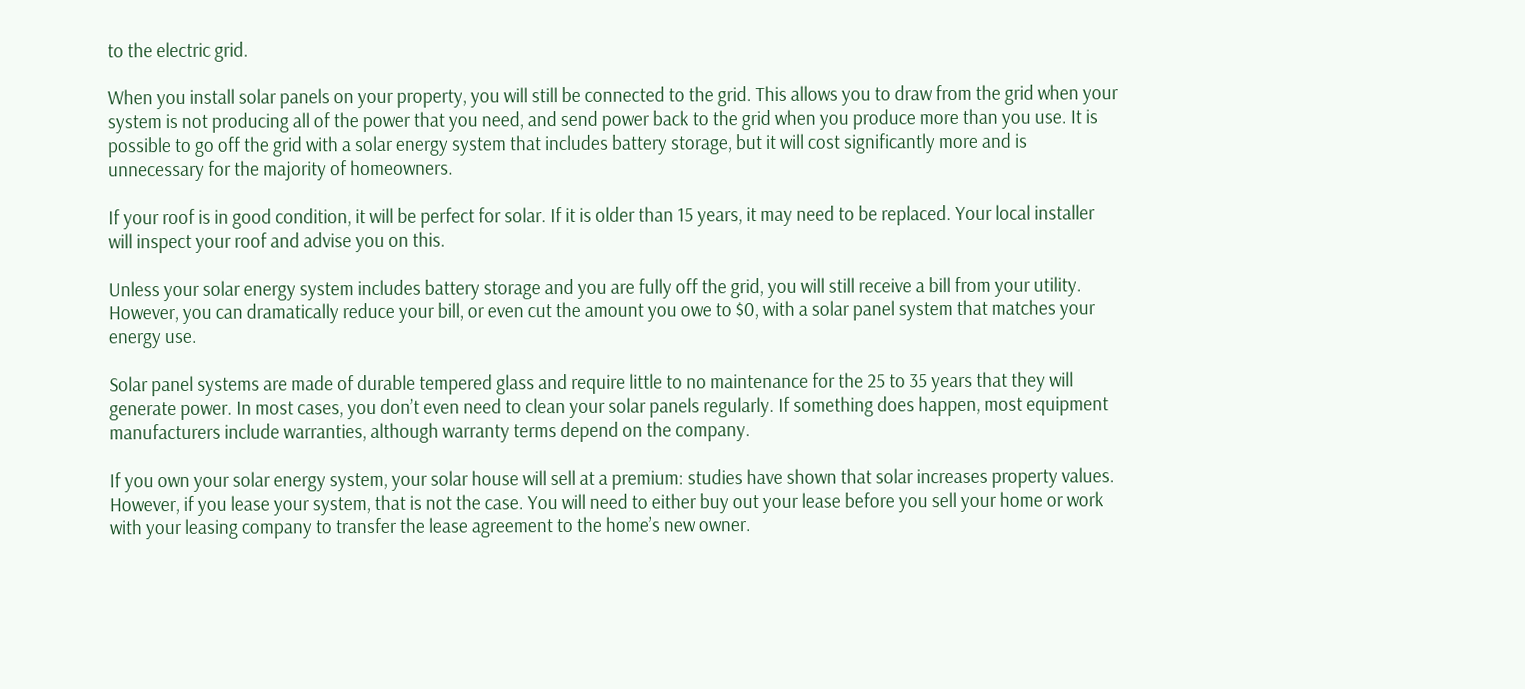to the electric grid.

When you install solar panels on your property, you will still be connected to the grid. This allows you to draw from the grid when your system is not producing all of the power that you need, and send power back to the grid when you produce more than you use. It is possible to go off the grid with a solar energy system that includes battery storage, but it will cost significantly more and is unnecessary for the majority of homeowners.

If your roof is in good condition, it will be perfect for solar. If it is older than 15 years, it may need to be replaced. Your local installer will inspect your roof and advise you on this.

Unless your solar energy system includes battery storage and you are fully off the grid, you will still receive a bill from your utility. However, you can dramatically reduce your bill, or even cut the amount you owe to $0, with a solar panel system that matches your energy use.

Solar panel systems are made of durable tempered glass and require little to no maintenance for the 25 to 35 years that they will generate power. In most cases, you don’t even need to clean your solar panels regularly. If something does happen, most equipment manufacturers include warranties, although warranty terms depend on the company.

If you own your solar energy system, your solar house will sell at a premium: studies have shown that solar increases property values. However, if you lease your system, that is not the case. You will need to either buy out your lease before you sell your home or work with your leasing company to transfer the lease agreement to the home’s new owner.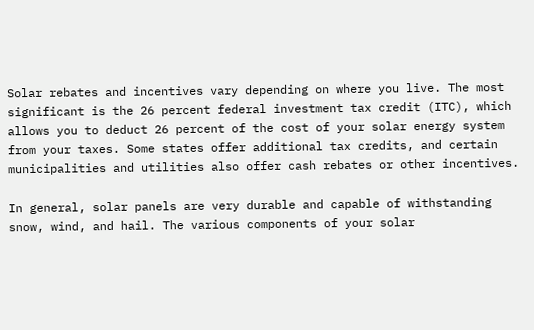Solar rebates and incentives vary depending on where you live. The most significant is the 26 percent federal investment tax credit (ITC), which allows you to deduct 26 percent of the cost of your solar energy system from your taxes. Some states offer additional tax credits, and certain municipalities and utilities also offer cash rebates or other incentives.

In general, solar panels are very durable and capable of withstanding snow, wind, and hail. The various components of your solar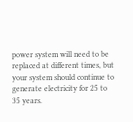power system will need to be replaced at different times, but your system should continue to generate electricity for 25 to 35 years.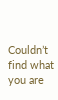Couldn’t find what you are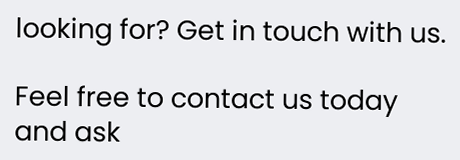looking for? Get in touch with us.

Feel free to contact us today and ask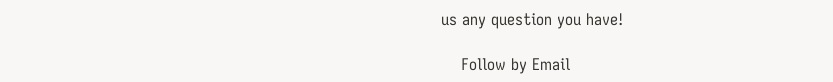us any question you have!

    Follow by Email